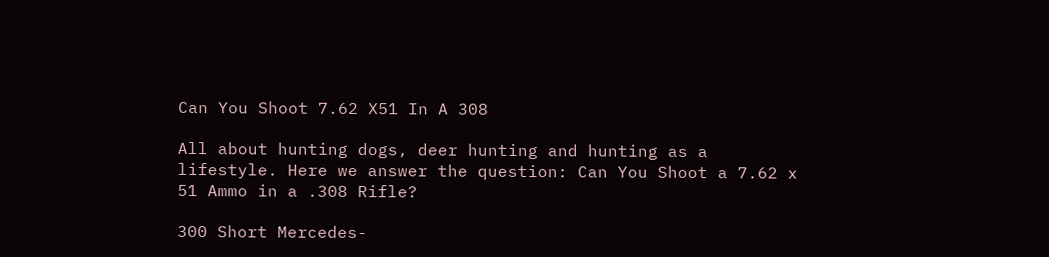Can You Shoot 7.62 X51 In A 308

All about hunting dogs, deer hunting and hunting as a lifestyle. Here we answer the question: Can You Shoot a 7.62 x 51 Ammo in a .308 Rifle?

300 Short Mercedes-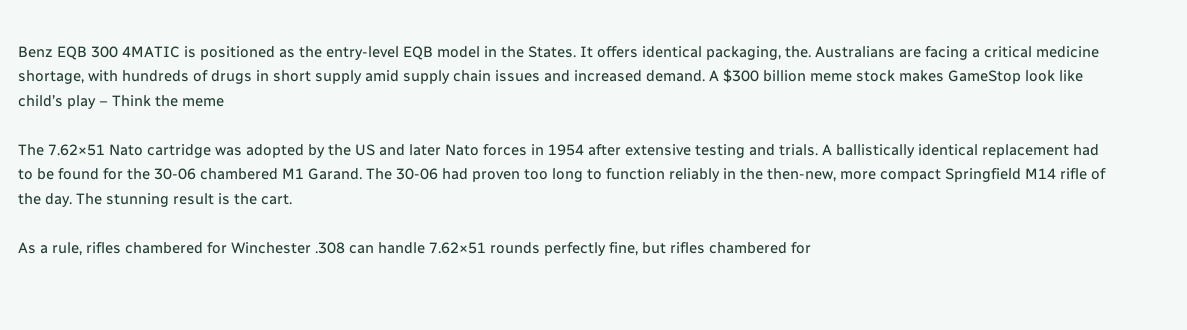Benz EQB 300 4MATIC is positioned as the entry-level EQB model in the States. It offers identical packaging, the. Australians are facing a critical medicine shortage, with hundreds of drugs in short supply amid supply chain issues and increased demand. A $300 billion meme stock makes GameStop look like child’s play – Think the meme

The 7.62×51 Nato cartridge was adopted by the US and later Nato forces in 1954 after extensive testing and trials. A ballistically identical replacement had to be found for the 30-06 chambered M1 Garand. The 30-06 had proven too long to function reliably in the then-new, more compact Springfield M14 rifle of the day. The stunning result is the cart.

As a rule, rifles chambered for Winchester .308 can handle 7.62×51 rounds perfectly fine, but rifles chambered for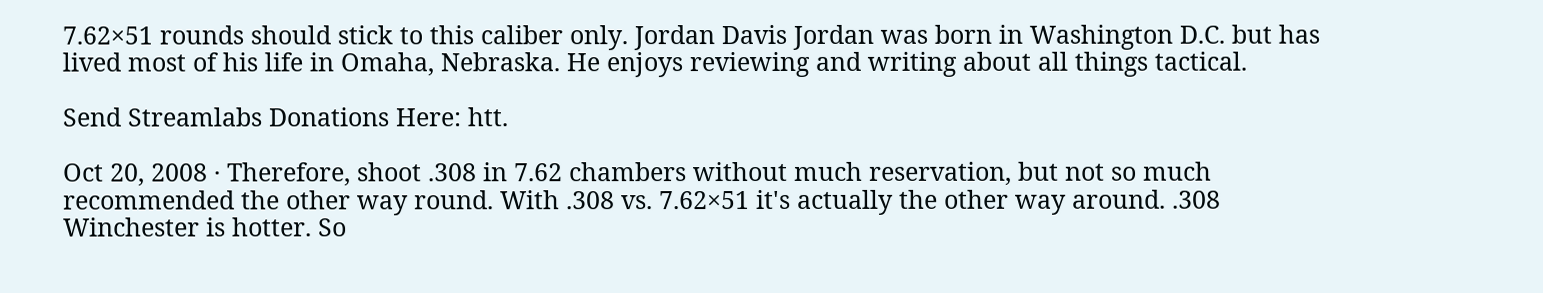7.62×51 rounds should stick to this caliber only. Jordan Davis Jordan was born in Washington D.C. but has lived most of his life in Omaha, Nebraska. He enjoys reviewing and writing about all things tactical.

Send Streamlabs Donations Here: htt.

Oct 20, 2008 · Therefore, shoot .308 in 7.62 chambers without much reservation, but not so much recommended the other way round. With .308 vs. 7.62×51 it's actually the other way around. .308 Winchester is hotter. So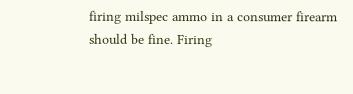firing milspec ammo in a consumer firearm should be fine. Firing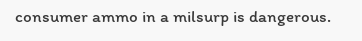consumer ammo in a milsurp is dangerous.